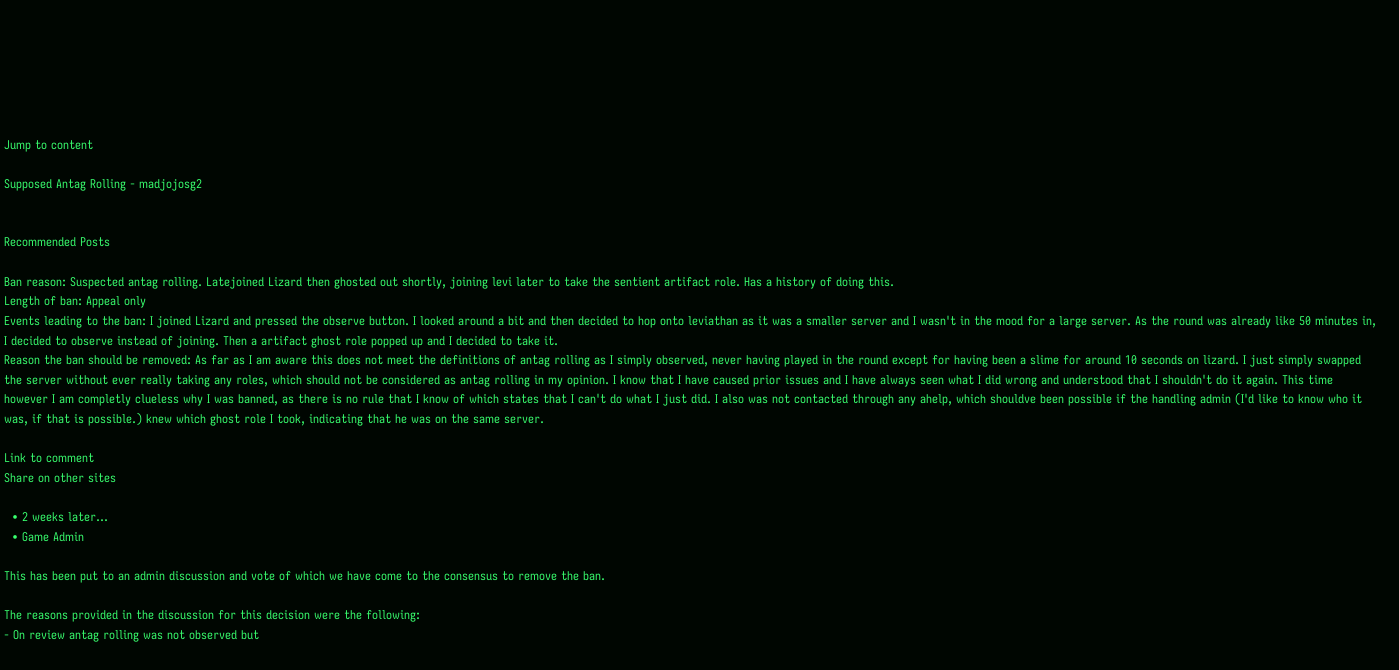Jump to content

Supposed Antag Rolling - madjojosg2


Recommended Posts

Ban reason: Suspected antag rolling. Latejoined Lizard then ghosted out shortly, joining levi later to take the sentient artifact role. Has a history of doing this.
Length of ban: Appeal only
Events leading to the ban: I joined Lizard and pressed the observe button. I looked around a bit and then decided to hop onto leviathan as it was a smaller server and I wasn't in the mood for a large server. As the round was already like 50 minutes in, I decided to observe instead of joining. Then a artifact ghost role popped up and I decided to take it.
Reason the ban should be removed: As far as I am aware this does not meet the definitions of antag rolling as I simply observed, never having played in the round except for having been a slime for around 10 seconds on lizard. I just simply swapped the server without ever really taking any roles, which should not be considered as antag rolling in my opinion. I know that I have caused prior issues and I have always seen what I did wrong and understood that I shouldn't do it again. This time however I am completly clueless why I was banned, as there is no rule that I know of which states that I can't do what I just did. I also was not contacted through any ahelp, which shouldve been possible if the handling admin (I'd like to know who it was, if that is possible.) knew which ghost role I took, indicating that he was on the same server.

Link to comment
Share on other sites

  • 2 weeks later...
  • Game Admin

This has been put to an admin discussion and vote of which we have come to the consensus to remove the ban.

The reasons provided in the discussion for this decision were the following:
- On review antag rolling was not observed but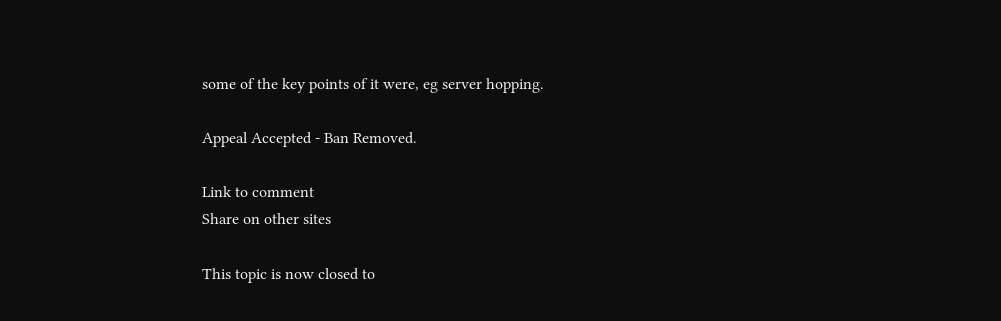some of the key points of it were, eg server hopping.

Appeal Accepted - Ban Removed.

Link to comment
Share on other sites

This topic is now closed to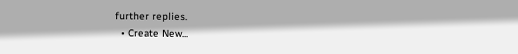further replies.
  • Create New...